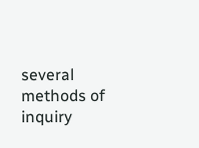several methods of inquiry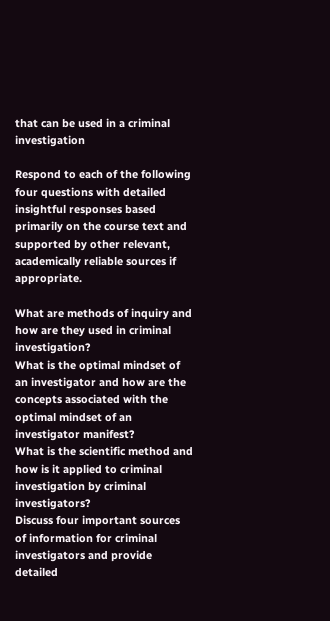that can be used in a criminal investigation

Respond to each of the following four questions with detailed insightful responses based primarily on the course text and supported by other relevant, academically reliable sources if appropriate.

What are methods of inquiry and how are they used in criminal investigation?
What is the optimal mindset of an investigator and how are the concepts associated with the optimal mindset of an investigator manifest?
What is the scientific method and how is it applied to criminal investigation by criminal investigators?
Discuss four important sources of information for criminal investigators and provide detailed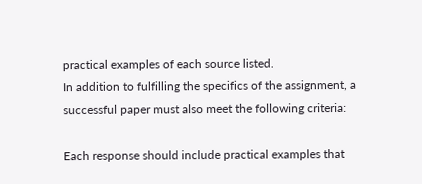practical examples of each source listed.
In addition to fulfilling the specifics of the assignment, a successful paper must also meet the following criteria:

Each response should include practical examples that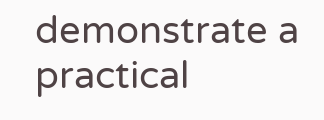demonstrate a practical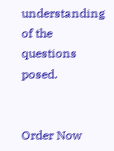understanding of the questions posed.


Order Now